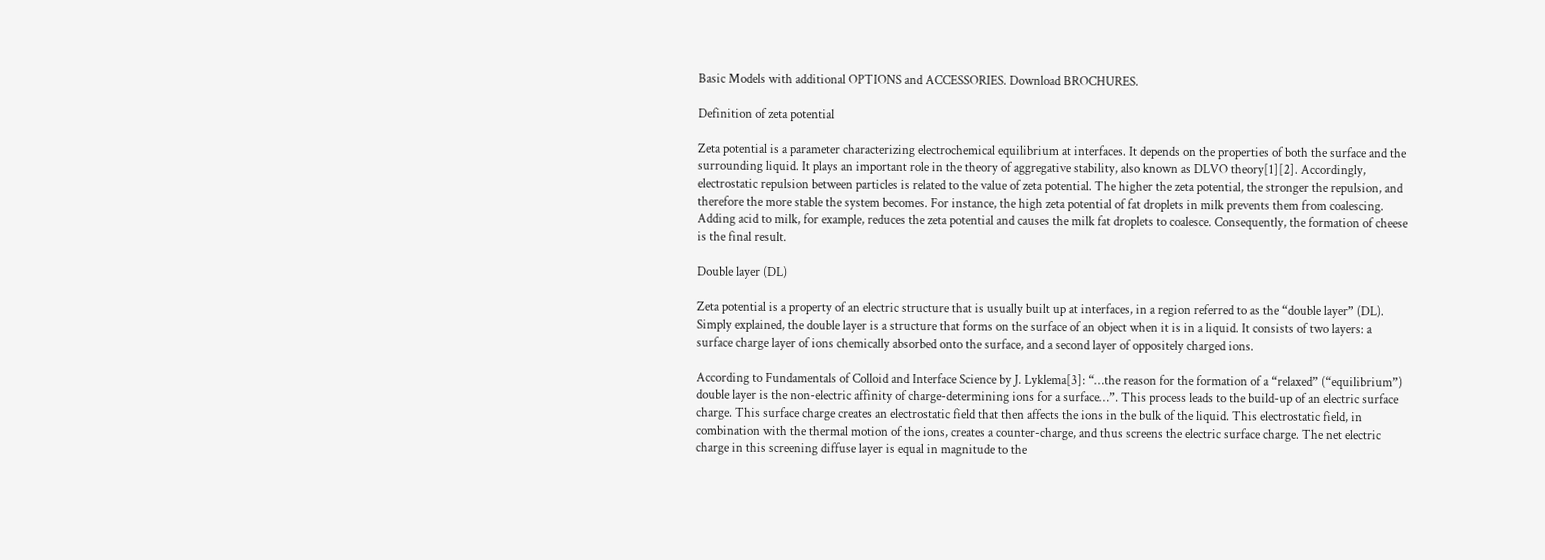Basic Models with additional OPTIONS and ACCESSORIES. Download BROCHURES.

Definition of zeta potential

Zeta potential is a parameter characterizing electrochemical equilibrium at interfaces. It depends on the properties of both the surface and the surrounding liquid. It plays an important role in the theory of aggregative stability, also known as DLVO theory[1][2]. Accordingly, electrostatic repulsion between particles is related to the value of zeta potential. The higher the zeta potential, the stronger the repulsion, and therefore the more stable the system becomes. For instance, the high zeta potential of fat droplets in milk prevents them from coalescing. Adding acid to milk, for example, reduces the zeta potential and causes the milk fat droplets to coalesce. Consequently, the formation of cheese is the final result.

Double layer (DL)

Zeta potential is a property of an electric structure that is usually built up at interfaces, in a region referred to as the “double layer” (DL). Simply explained, the double layer is a structure that forms on the surface of an object when it is in a liquid. It consists of two layers: a surface charge layer of ions chemically absorbed onto the surface, and a second layer of oppositely charged ions.

According to Fundamentals of Colloid and Interface Science by J. Lyklema[3]: “…the reason for the formation of a “relaxed” (“equilibrium”) double layer is the non-electric affinity of charge-determining ions for a surface…”. This process leads to the build-up of an electric surface charge. This surface charge creates an electrostatic field that then affects the ions in the bulk of the liquid. This electrostatic field, in combination with the thermal motion of the ions, creates a counter-charge, and thus screens the electric surface charge. The net electric charge in this screening diffuse layer is equal in magnitude to the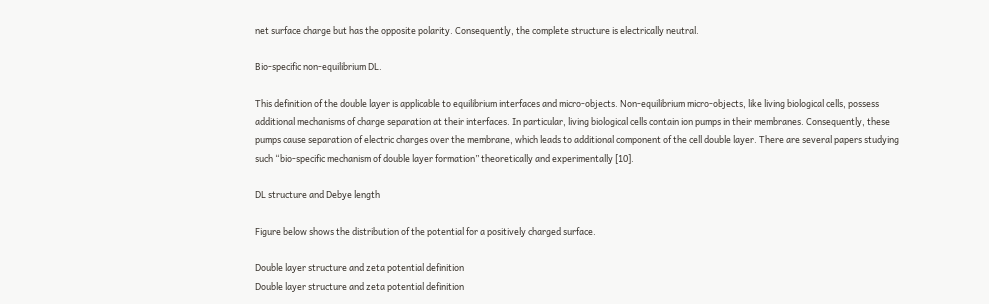net surface charge but has the opposite polarity. Consequently, the complete structure is electrically neutral.

Bio-specific non-equilibrium DL.

This definition of the double layer is applicable to equilibrium interfaces and micro-objects. Non-equilibrium micro-objects, like living biological cells, possess additional mechanisms of charge separation at their interfaces. In particular, living biological cells contain ion pumps in their membranes. Consequently, these pumps cause separation of electric charges over the membrane, which leads to additional component of the cell double layer. There are several papers studying such “bio-specific mechanism of double layer formation” theoretically and experimentally [10].

DL structure and Debye length

Figure below shows the distribution of the potential for a positively charged surface.

Double layer structure and zeta potential definition
Double layer structure and zeta potential definition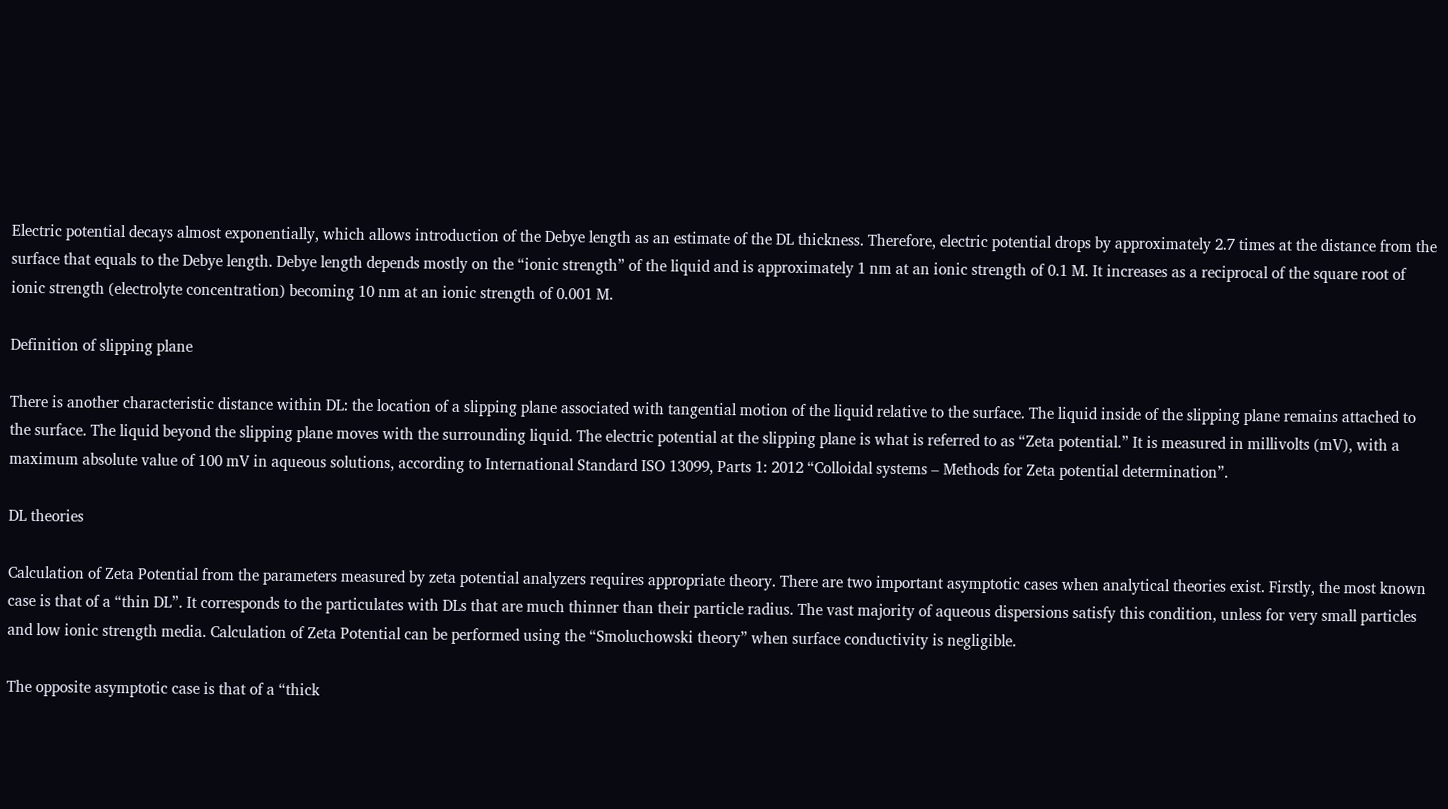Electric potential decays almost exponentially, which allows introduction of the Debye length as an estimate of the DL thickness. Therefore, electric potential drops by approximately 2.7 times at the distance from the surface that equals to the Debye length. Debye length depends mostly on the “ionic strength” of the liquid and is approximately 1 nm at an ionic strength of 0.1 M. It increases as a reciprocal of the square root of ionic strength (electrolyte concentration) becoming 10 nm at an ionic strength of 0.001 M.

Definition of slipping plane

There is another characteristic distance within DL: the location of a slipping plane associated with tangential motion of the liquid relative to the surface. The liquid inside of the slipping plane remains attached to the surface. The liquid beyond the slipping plane moves with the surrounding liquid. The electric potential at the slipping plane is what is referred to as “Zeta potential.” It is measured in millivolts (mV), with a maximum absolute value of 100 mV in aqueous solutions, according to International Standard ISO 13099, Parts 1: 2012 “Colloidal systems – Methods for Zeta potential determination”.

DL theories

Calculation of Zeta Potential from the parameters measured by zeta potential analyzers requires appropriate theory. There are two important asymptotic cases when analytical theories exist. Firstly, the most known case is that of a “thin DL”. It corresponds to the particulates with DLs that are much thinner than their particle radius. The vast majority of aqueous dispersions satisfy this condition, unless for very small particles and low ionic strength media. Calculation of Zeta Potential can be performed using the “Smoluchowski theory” when surface conductivity is negligible.

The opposite asymptotic case is that of a “thick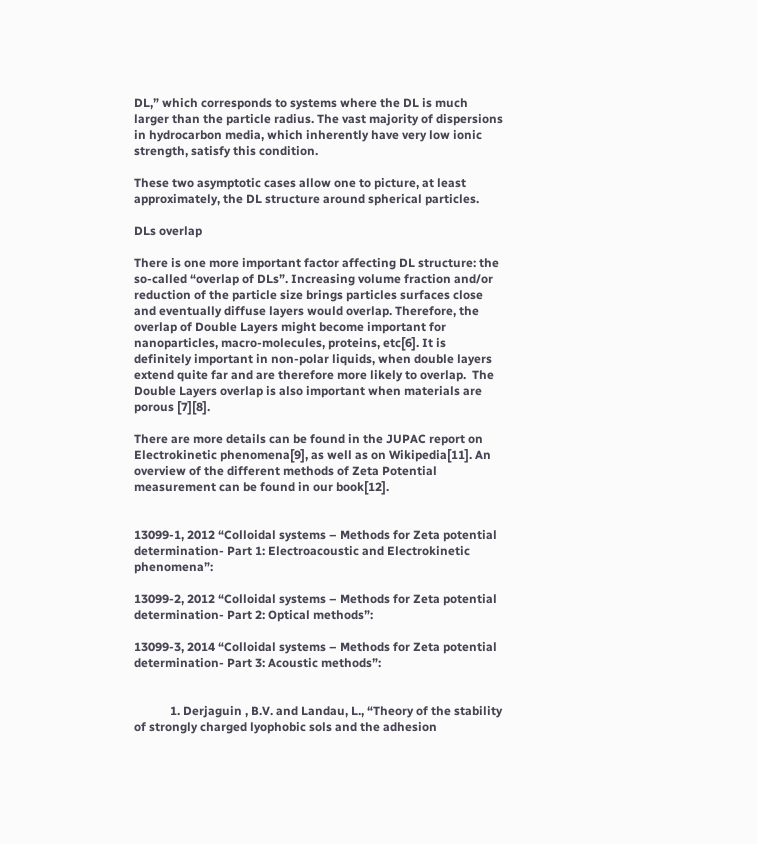DL,” which corresponds to systems where the DL is much larger than the particle radius. The vast majority of dispersions in hydrocarbon media, which inherently have very low ionic strength, satisfy this condition.

These two asymptotic cases allow one to picture, at least approximately, the DL structure around spherical particles.

DLs overlap

There is one more important factor affecting DL structure: the so-called “overlap of DLs”. Increasing volume fraction and/or reduction of the particle size brings particles surfaces close and eventually diffuse layers would overlap. Therefore, the overlap of Double Layers might become important for nanoparticles, macro-molecules, proteins, etc[6]. It is definitely important in non-polar liquids, when double layers extend quite far and are therefore more likely to overlap.  The Double Layers overlap is also important when materials are porous [7][8].

There are more details can be found in the JUPAC report on Electrokinetic phenomena[9], as well as on Wikipedia[11]. An overview of the different methods of Zeta Potential measurement can be found in our book[12].


13099-1, 2012 “Colloidal systems – Methods for Zeta potential determination- Part 1: Electroacoustic and Electrokinetic phenomena”:

13099-2, 2012 “Colloidal systems – Methods for Zeta potential determination- Part 2: Optical methods”:

13099-3, 2014 “Colloidal systems – Methods for Zeta potential determination- Part 3: Acoustic methods”:


            1. Derjaguin , B.V. and Landau, L., “Theory of the stability of strongly charged lyophobic sols and the adhesion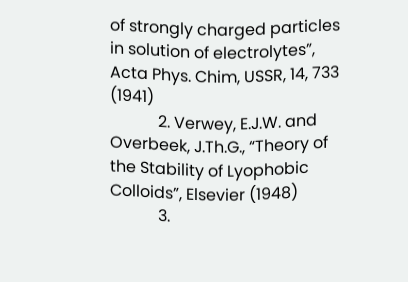of strongly charged particles in solution of electrolytes”, Acta Phys. Chim, USSR, 14, 733 (1941)
            2. Verwey, E.J.W. and Overbeek, J.Th.G., “Theory of the Stability of Lyophobic Colloids”, Elsevier (1948)
            3.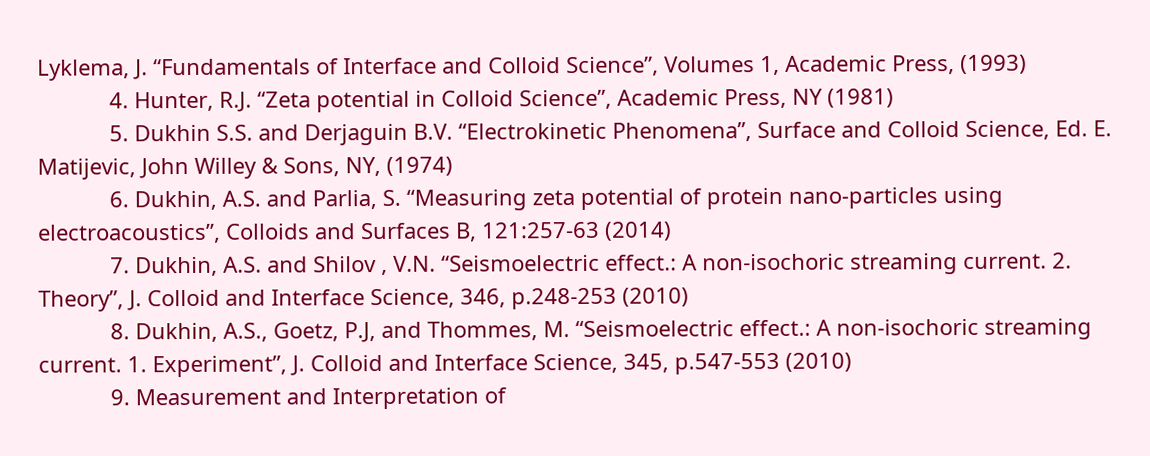Lyklema, J. “Fundamentals of Interface and Colloid Science”, Volumes 1, Academic Press, (1993)
            4. Hunter, R.J. “Zeta potential in Colloid Science”, Academic Press, NY (1981)
            5. Dukhin S.S. and Derjaguin B.V. “Electrokinetic Phenomena”, Surface and Colloid Science, Ed. E. Matijevic, John Willey & Sons, NY, (1974)
            6. Dukhin, A.S. and Parlia, S. “Measuring zeta potential of protein nano-particles using electroacoustics”, Colloids and Surfaces B, 121:257-63 (2014)
            7. Dukhin, A.S. and Shilov , V.N. “Seismoelectric effect.: A non-isochoric streaming current. 2. Theory”, J. Colloid and Interface Science, 346, p.248-253 (2010)
            8. Dukhin, A.S., Goetz, P.J, and Thommes, M. “Seismoelectric effect.: A non-isochoric streaming current. 1. Experiment”, J. Colloid and Interface Science, 345, p.547-553 (2010)
            9. Measurement and Interpretation of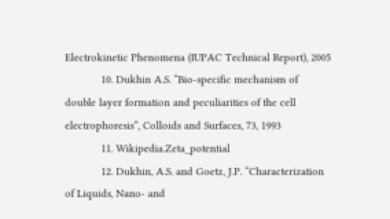Electrokinetic Phenomena (IUPAC Technical Report), 2005
            10. Dukhin A.S. “Bio-specific mechanism of double layer formation and peculiarities of the cell electrophoresis”, Colloids and Surfaces, 73, 1993
            11. Wikipedia.Zeta_potential
            12. Dukhin, A.S. and Goetz, J.P. “Characterization of Liquids, Nano- and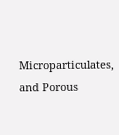Microparticulates, and Porous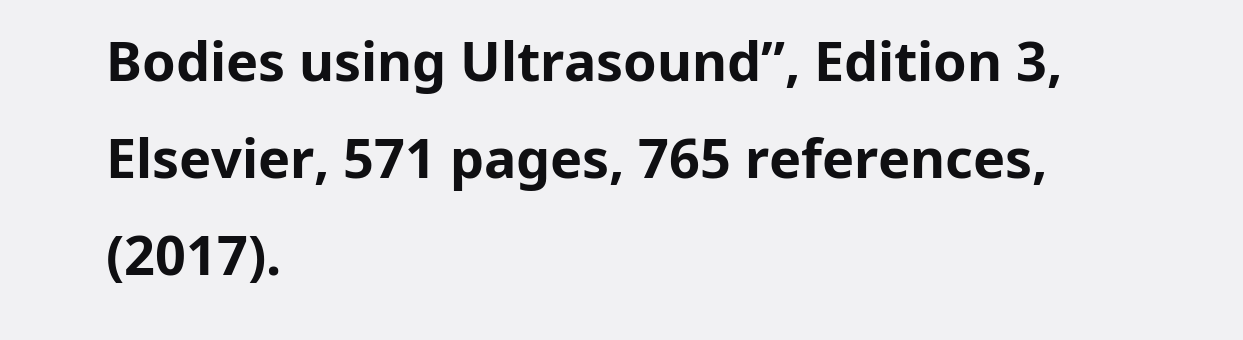Bodies using Ultrasound”, Edition 3, Elsevier, 571 pages, 765 references, (2017).